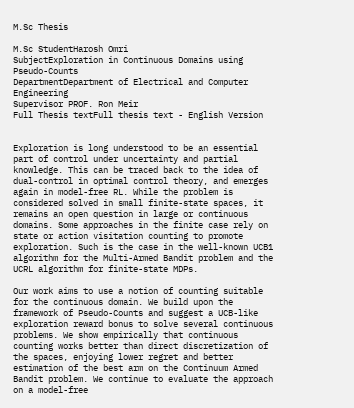M.Sc Thesis

M.Sc StudentHarosh Omri
SubjectExploration in Continuous Domains using Pseudo-Counts
DepartmentDepartment of Electrical and Computer Engineering
Supervisor PROF. Ron Meir
Full Thesis textFull thesis text - English Version


Exploration is long understood to be an essential part of control under uncertainty and partial knowledge. This can be traced back to the idea of dual-control in optimal control theory, and emerges again in model-free RL. While the problem is considered solved in small finite-state spaces, it remains an open question in large or continuous domains. Some approaches in the finite case rely on state or action visitation counting to promote exploration. Such is the case in the well-known UCB1 algorithm for the Multi-Armed Bandit problem and the UCRL algorithm for finite-state MDPs.

Our work aims to use a notion of counting suitable for the continuous domain. We build upon the framework of Pseudo-Counts and suggest a UCB-like exploration reward bonus to solve several continuous problems. We show empirically that continuous counting works better than direct discretization of the spaces, enjoying lower regret and better estimation of the best arm on the Continuum Armed Bandit problem. We continue to evaluate the approach on a model-free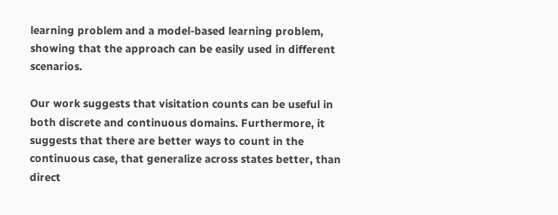learning problem and a model-based learning problem, showing that the approach can be easily used in different scenarios.

Our work suggests that visitation counts can be useful in both discrete and continuous domains. Furthermore, it suggests that there are better ways to count in the continuous case, that generalize across states better, than direct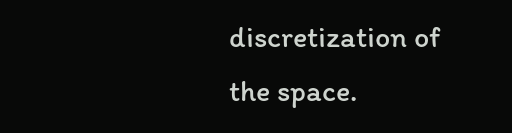discretization of the space.